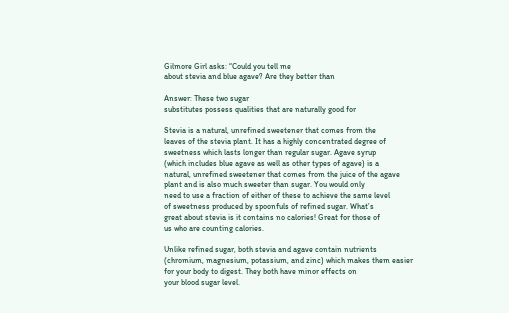Gilmore Girl asks: “Could you tell me
about stevia and blue agave? Are they better than

Answer: These two sugar
substitutes possess qualities that are naturally good for

Stevia is a natural, unrefined sweetener that comes from the
leaves of the stevia plant. It has a highly concentrated degree of
sweetness which lasts longer than regular sugar. Agave syrup
(which includes blue agave as well as other types of agave) is a
natural, unrefined sweetener that comes from the juice of the agave
plant and is also much sweeter than sugar. You would only
need to use a fraction of either of these to achieve the same level
of sweetness produced by spoonfuls of refined sugar. What’s
great about stevia is it contains no calories! Great for those of
us who are counting calories.

Unlike refined sugar, both stevia and agave contain nutrients
(chromium, magnesium, potassium, and zinc) which makes them easier
for your body to digest. They both have minor effects on
your blood sugar level.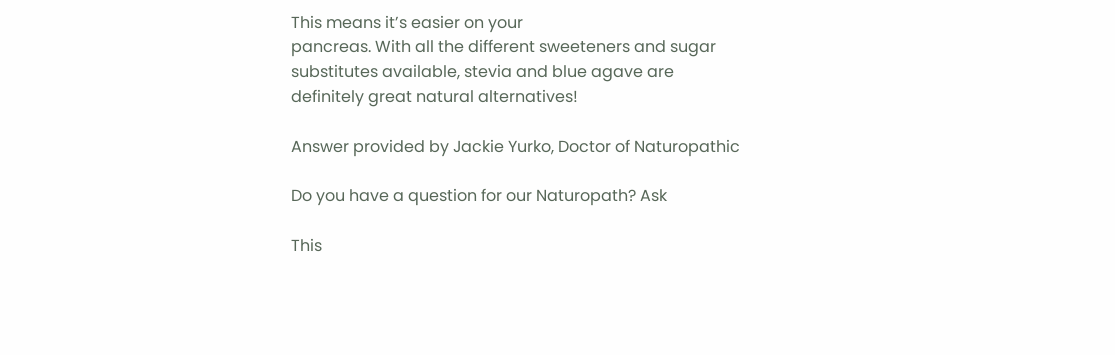This means it’s easier on your
pancreas. With all the different sweeteners and sugar
substitutes available, stevia and blue agave are
definitely great natural alternatives!

Answer provided by Jackie Yurko, Doctor of Naturopathic

Do you have a question for our Naturopath? Ask

This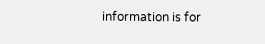information is for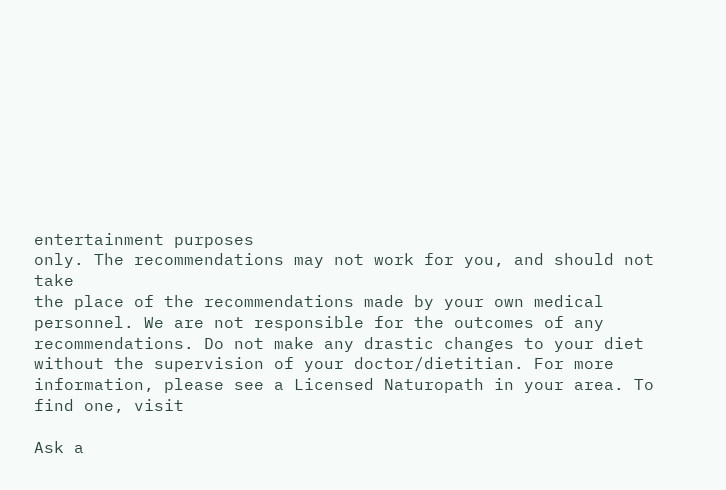entertainment purposes
only. The recommendations may not work for you, and should not take
the place of the recommendations made by your own medical
personnel. We are not responsible for the outcomes of any
recommendations. Do not make any drastic changes to your diet
without the supervision of your doctor/dietitian. For more
information, please see a Licensed Naturopath in your area. To
find one, visit

Ask a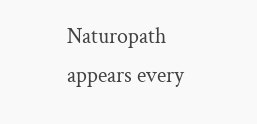Naturopath
appears every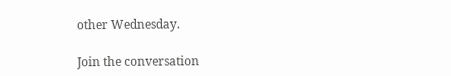other Wednesday.

Join the conversation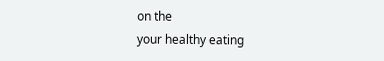on the
your healthy eating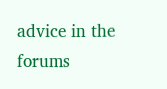advice in the forums